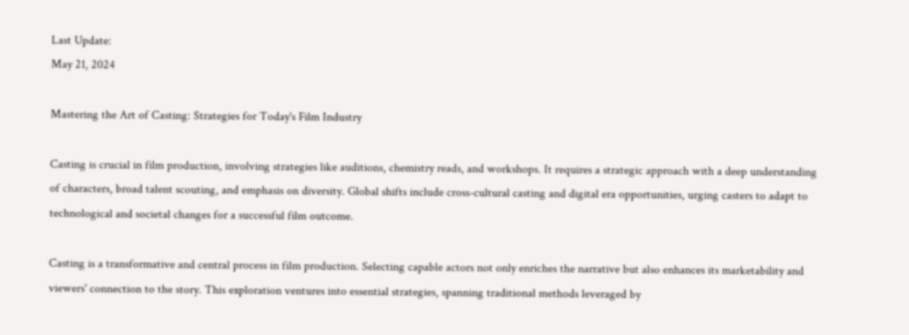Last Update:
May 21, 2024

Mastering the Art of Casting: Strategies for Today's Film Industry

Casting is crucial in film production, involving strategies like auditions, chemistry reads, and workshops. It requires a strategic approach with a deep understanding of characters, broad talent scouting, and emphasis on diversity. Global shifts include cross-cultural casting and digital era opportunities, urging casters to adapt to technological and societal changes for a successful film outcome.

Casting is a transformative and central process in film production. Selecting capable actors not only enriches the narrative but also enhances its marketability and viewers' connection to the story. This exploration ventures into essential strategies, spanning traditional methods leveraged by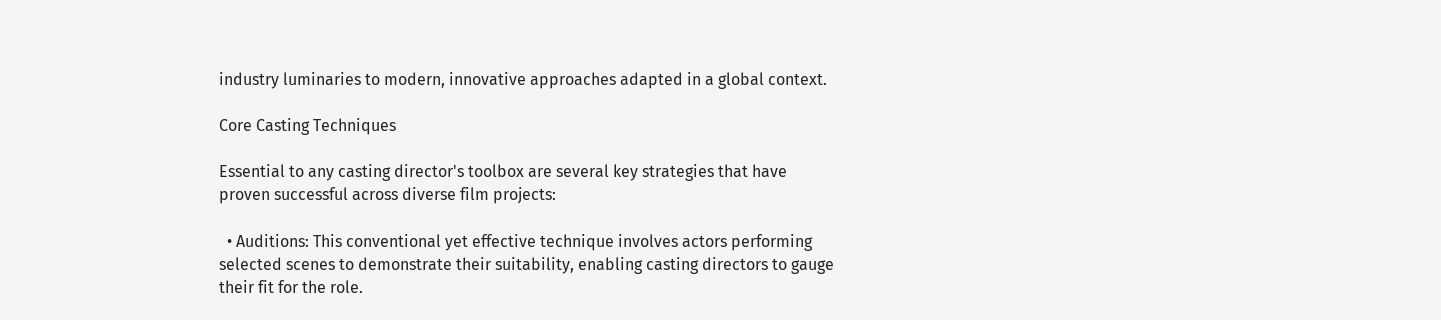industry luminaries to modern, innovative approaches adapted in a global context.

Core Casting Techniques

Essential to any casting director's toolbox are several key strategies that have proven successful across diverse film projects:

  • Auditions: This conventional yet effective technique involves actors performing selected scenes to demonstrate their suitability, enabling casting directors to gauge their fit for the role.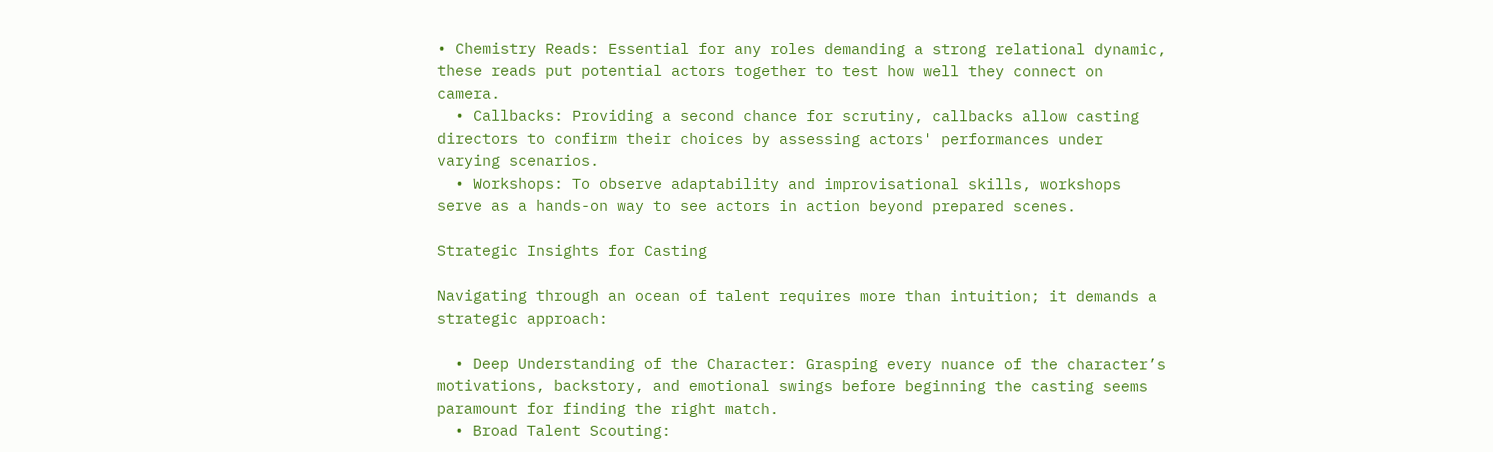• Chemistry Reads: Essential for any roles demanding a strong relational dynamic, these reads put potential actors together to test how well they connect on camera.
  • Callbacks: Providing a second chance for scrutiny, callbacks allow casting directors to confirm their choices by assessing actors' performances under varying scenarios.
  • Workshops: To observe adaptability and improvisational skills, workshops serve as a hands-on way to see actors in action beyond prepared scenes.

Strategic Insights for Casting

Navigating through an ocean of talent requires more than intuition; it demands a strategic approach:

  • Deep Understanding of the Character: Grasping every nuance of the character’s motivations, backstory, and emotional swings before beginning the casting seems paramount for finding the right match.
  • Broad Talent Scouting: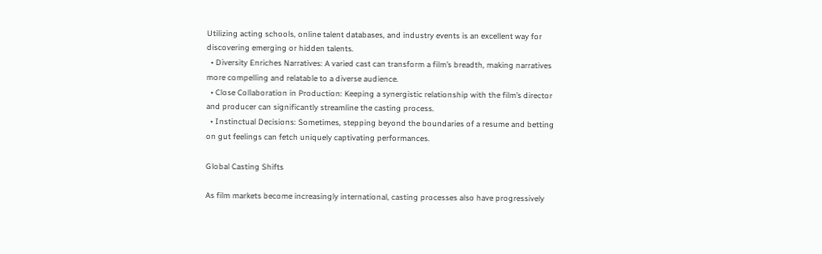Utilizing acting schools, online talent databases, and industry events is an excellent way for discovering emerging or hidden talents.
  • Diversity Enriches Narratives: A varied cast can transform a film’s breadth, making narratives more compelling and relatable to a diverse audience.
  • Close Collaboration in Production: Keeping a synergistic relationship with the film’s director and producer can significantly streamline the casting process.
  • Instinctual Decisions: Sometimes, stepping beyond the boundaries of a resume and betting on gut feelings can fetch uniquely captivating performances.

Global Casting Shifts

As film markets become increasingly international, casting processes also have progressively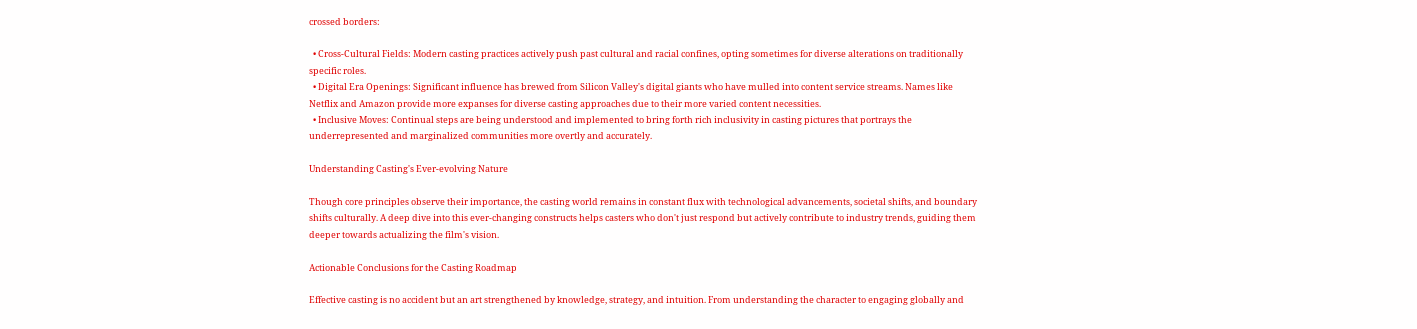crossed borders:

  • Cross-Cultural Fields: Modern casting practices actively push past cultural and racial confines, opting sometimes for diverse alterations on traditionally specific roles.
  • Digital Era Openings: Significant influence has brewed from Silicon Valley's digital giants who have mulled into content service streams. Names like Netflix and Amazon provide more expanses for diverse casting approaches due to their more varied content necessities.
  • Inclusive Moves: Continual steps are being understood and implemented to bring forth rich inclusivity in casting pictures that portrays the underrepresented and marginalized communities more overtly and accurately.

Understanding Casting's Ever-evolving Nature

Though core principles observe their importance, the casting world remains in constant flux with technological advancements, societal shifts, and boundary shifts culturally. A deep dive into this ever-changing constructs helps casters who don't just respond but actively contribute to industry trends, guiding them deeper towards actualizing the film's vision.

Actionable Conclusions for the Casting Roadmap

Effective casting is no accident but an art strengthened by knowledge, strategy, and intuition. From understanding the character to engaging globally and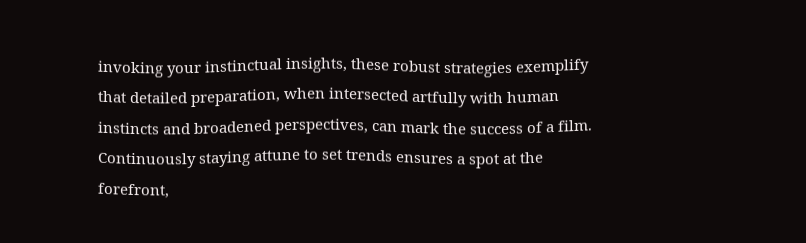invoking your instinctual insights, these robust strategies exemplify that detailed preparation, when intersected artfully with human instincts and broadened perspectives, can mark the success of a film. Continuously staying attune to set trends ensures a spot at the forefront,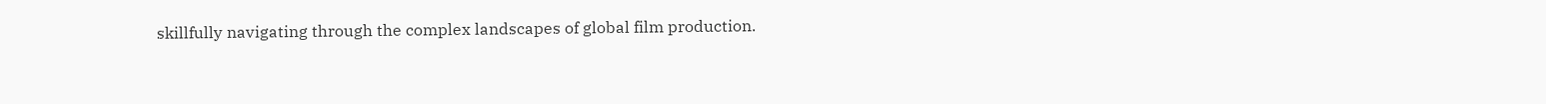skillfully navigating through the complex landscapes of global film production.